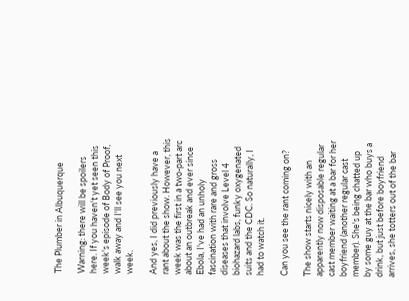The Plumber in Albuquerque

Warning: there will be spoilers here. If you haven't yet seen this week's episode of Body of Proof, walk away and I'll see you next week.

And yes, I did previously have a rant about the show. However, this week was the first in a two-part arc about an outbreak and ever since Ebola, I've had an unholy fascination with rare and gross diseases that involve Level 4 biohazard labs, funky oxygenated suits and the CDC. So naturally, I had to watch it.

Can you see the rant coming on?

The show starts nicely with an apparently now disposable regular cast member waiting at a bar for her boyfriend (another regular cast member). She's being chatted up by some guy at the bar who buys a drink, but just before boyfriend arrives, she totters out of the bar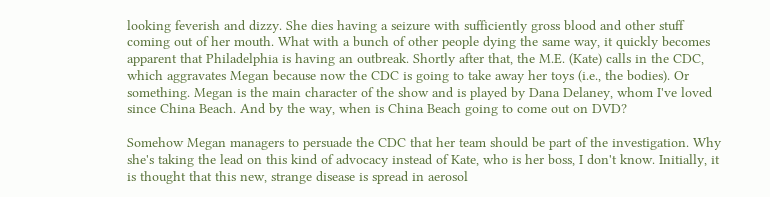looking feverish and dizzy. She dies having a seizure with sufficiently gross blood and other stuff coming out of her mouth. What with a bunch of other people dying the same way, it quickly becomes apparent that Philadelphia is having an outbreak. Shortly after that, the M.E. (Kate) calls in the CDC, which aggravates Megan because now the CDC is going to take away her toys (i.e., the bodies). Or something. Megan is the main character of the show and is played by Dana Delaney, whom I've loved since China Beach. And by the way, when is China Beach going to come out on DVD?

Somehow Megan managers to persuade the CDC that her team should be part of the investigation. Why she's taking the lead on this kind of advocacy instead of Kate, who is her boss, I don't know. Initially, it is thought that this new, strange disease is spread in aerosol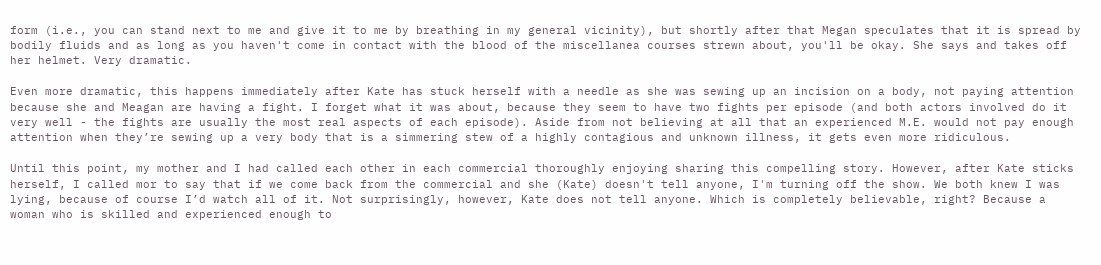form (i.e., you can stand next to me and give it to me by breathing in my general vicinity), but shortly after that Megan speculates that it is spread by bodily fluids and as long as you haven't come in contact with the blood of the miscellanea courses strewn about, you'll be okay. She says and takes off her helmet. Very dramatic.

Even more dramatic, this happens immediately after Kate has stuck herself with a needle as she was sewing up an incision on a body, not paying attention because she and Meagan are having a fight. I forget what it was about, because they seem to have two fights per episode (and both actors involved do it very well - the fights are usually the most real aspects of each episode). Aside from not believing at all that an experienced M.E. would not pay enough attention when they’re sewing up a very body that is a simmering stew of a highly contagious and unknown illness, it gets even more ridiculous.

Until this point, my mother and I had called each other in each commercial thoroughly enjoying sharing this compelling story. However, after Kate sticks herself, I called mor to say that if we come back from the commercial and she (Kate) doesn't tell anyone, I'm turning off the show. We both knew I was lying, because of course I’d watch all of it. Not surprisingly, however, Kate does not tell anyone. Which is completely believable, right? Because a woman who is skilled and experienced enough to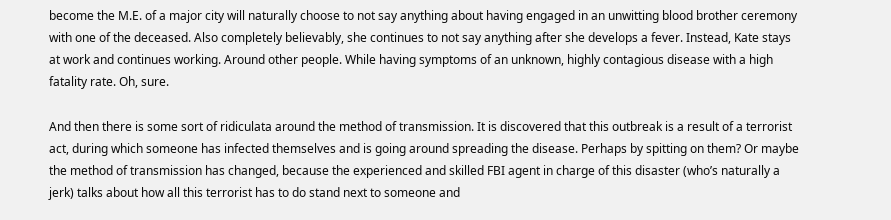become the M.E. of a major city will naturally choose to not say anything about having engaged in an unwitting blood brother ceremony with one of the deceased. Also completely believably, she continues to not say anything after she develops a fever. Instead, Kate stays at work and continues working. Around other people. While having symptoms of an unknown, highly contagious disease with a high fatality rate. Oh, sure.

And then there is some sort of ridiculata around the method of transmission. It is discovered that this outbreak is a result of a terrorist act, during which someone has infected themselves and is going around spreading the disease. Perhaps by spitting on them? Or maybe the method of transmission has changed, because the experienced and skilled FBI agent in charge of this disaster (who’s naturally a jerk) talks about how all this terrorist has to do stand next to someone and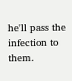he'll pass the infection to them.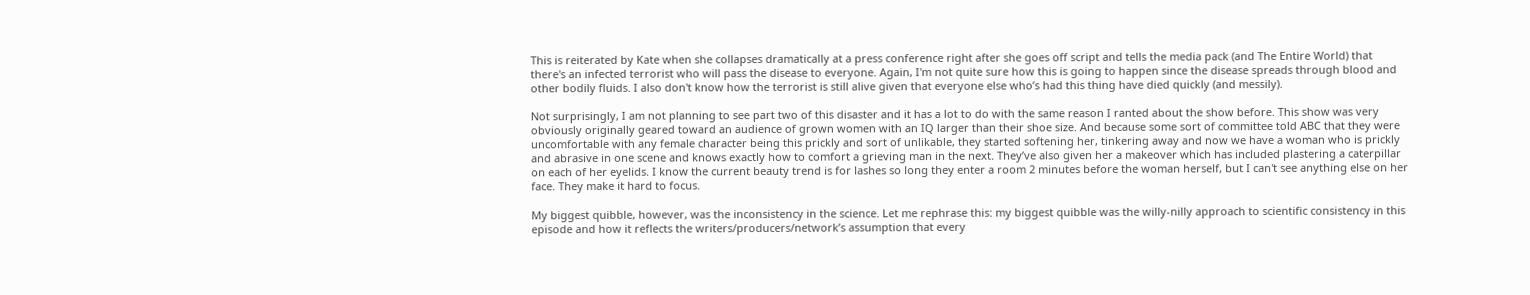This is reiterated by Kate when she collapses dramatically at a press conference right after she goes off script and tells the media pack (and The Entire World) that there's an infected terrorist who will pass the disease to everyone. Again, I'm not quite sure how this is going to happen since the disease spreads through blood and other bodily fluids. I also don't know how the terrorist is still alive given that everyone else who’s had this thing have died quickly (and messily).

Not surprisingly, I am not planning to see part two of this disaster and it has a lot to do with the same reason I ranted about the show before. This show was very obviously originally geared toward an audience of grown women with an IQ larger than their shoe size. And because some sort of committee told ABC that they were uncomfortable with any female character being this prickly and sort of unlikable, they started softening her, tinkering away and now we have a woman who is prickly and abrasive in one scene and knows exactly how to comfort a grieving man in the next. They’ve also given her a makeover which has included plastering a caterpillar on each of her eyelids. I know the current beauty trend is for lashes so long they enter a room 2 minutes before the woman herself, but I can't see anything else on her face. They make it hard to focus.

My biggest quibble, however, was the inconsistency in the science. Let me rephrase this: my biggest quibble was the willy-nilly approach to scientific consistency in this episode and how it reflects the writers/producers/network’s assumption that every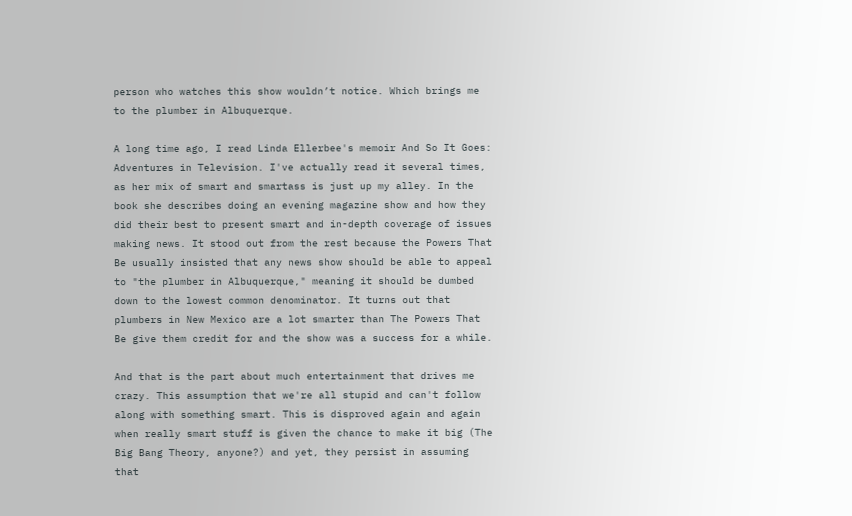person who watches this show wouldn’t notice. Which brings me to the plumber in Albuquerque.

A long time ago, I read Linda Ellerbee's memoir And So It Goes: Adventures in Television. I've actually read it several times, as her mix of smart and smartass is just up my alley. In the book she describes doing an evening magazine show and how they did their best to present smart and in-depth coverage of issues making news. It stood out from the rest because the Powers That Be usually insisted that any news show should be able to appeal to "the plumber in Albuquerque," meaning it should be dumbed down to the lowest common denominator. It turns out that plumbers in New Mexico are a lot smarter than The Powers That Be give them credit for and the show was a success for a while.

And that is the part about much entertainment that drives me crazy. This assumption that we're all stupid and can't follow along with something smart. This is disproved again and again when really smart stuff is given the chance to make it big (The Big Bang Theory, anyone?) and yet, they persist in assuming that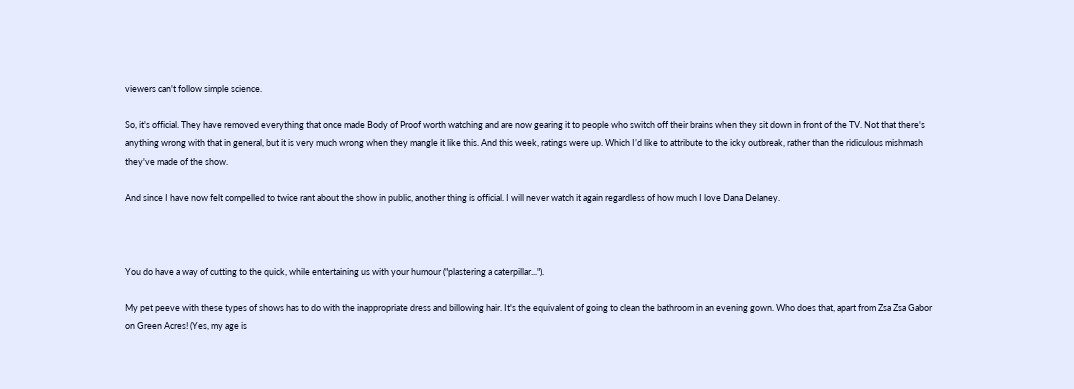viewers can't follow simple science.

So, it's official. They have removed everything that once made Body of Proof worth watching and are now gearing it to people who switch off their brains when they sit down in front of the TV. Not that there's anything wrong with that in general, but it is very much wrong when they mangle it like this. And this week, ratings were up. Which I’d like to attribute to the icky outbreak, rather than the ridiculous mishmash they've made of the show.

And since I have now felt compelled to twice rant about the show in public, another thing is official. I will never watch it again regardless of how much I love Dana Delaney.



You do have a way of cutting to the quick, while entertaining us with your humour ("plastering a caterpillar...").

My pet peeve with these types of shows has to do with the inappropriate dress and billowing hair. It's the equivalent of going to clean the bathroom in an evening gown. Who does that, apart from Zsa Zsa Gabor on Green Acres! (Yes, my age is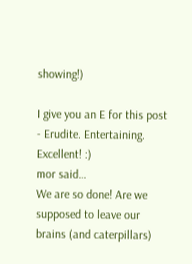showing!)

I give you an E for this post - Erudite. Entertaining. Excellent! :)
mor said…
We are so done! Are we supposed to leave our brains (and caterpillars)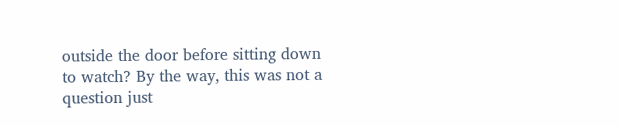outside the door before sitting down to watch? By the way, this was not a question just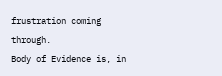frustration coming through.
Body of Evidence is, in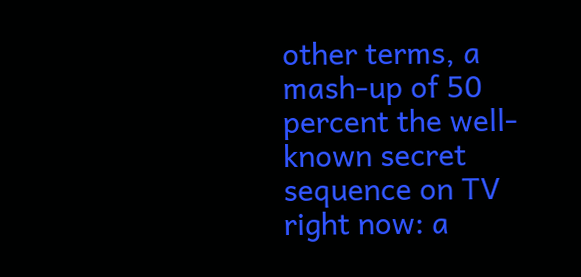other terms, a mash-up of 50 percent the well-known secret sequence on TV right now: a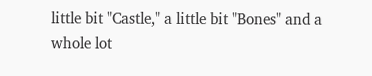little bit "Castle," a little bit "Bones" and a whole lot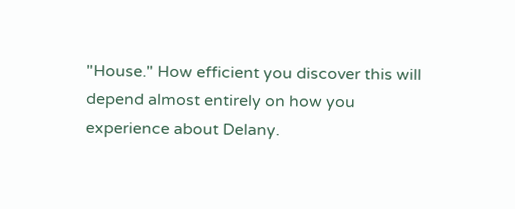"House." How efficient you discover this will depend almost entirely on how you experience about Delany.